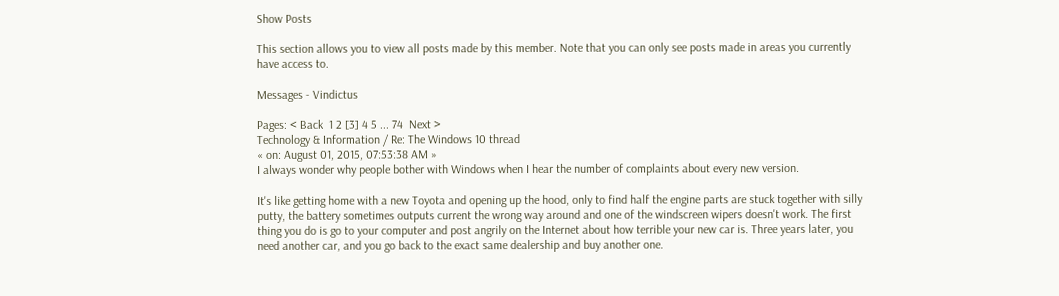Show Posts

This section allows you to view all posts made by this member. Note that you can only see posts made in areas you currently have access to.

Messages - Vindictus

Pages: < Back  1 2 [3] 4 5 ... 74  Next >
Technology & Information / Re: The Windows 10 thread
« on: August 01, 2015, 07:53:38 AM »
I always wonder why people bother with Windows when I hear the number of complaints about every new version.

It's like getting home with a new Toyota and opening up the hood, only to find half the engine parts are stuck together with silly putty, the battery sometimes outputs current the wrong way around and one of the windscreen wipers doesn't work. The first thing you do is go to your computer and post angrily on the Internet about how terrible your new car is. Three years later, you need another car, and you go back to the exact same dealership and buy another one.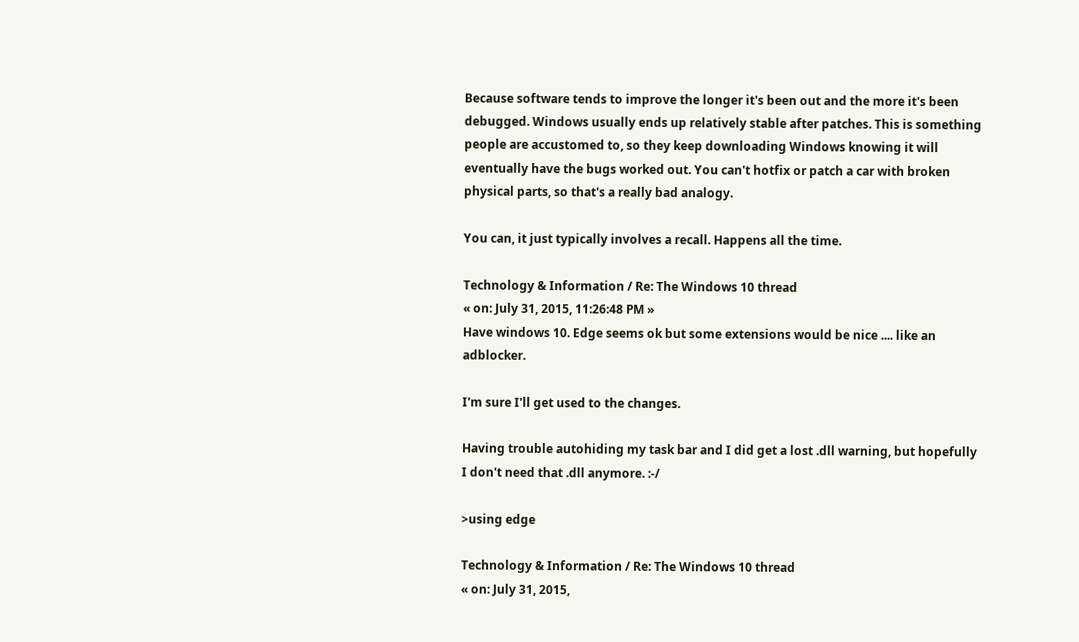Because software tends to improve the longer it's been out and the more it's been debugged. Windows usually ends up relatively stable after patches. This is something people are accustomed to, so they keep downloading Windows knowing it will eventually have the bugs worked out. You can't hotfix or patch a car with broken physical parts, so that's a really bad analogy.

You can, it just typically involves a recall. Happens all the time.

Technology & Information / Re: The Windows 10 thread
« on: July 31, 2015, 11:26:48 PM »
Have windows 10. Edge seems ok but some extensions would be nice .... like an adblocker.

I'm sure I'll get used to the changes.

Having trouble autohiding my task bar and I did get a lost .dll warning, but hopefully I don't need that .dll anymore. :-/

>using edge

Technology & Information / Re: The Windows 10 thread
« on: July 31, 2015,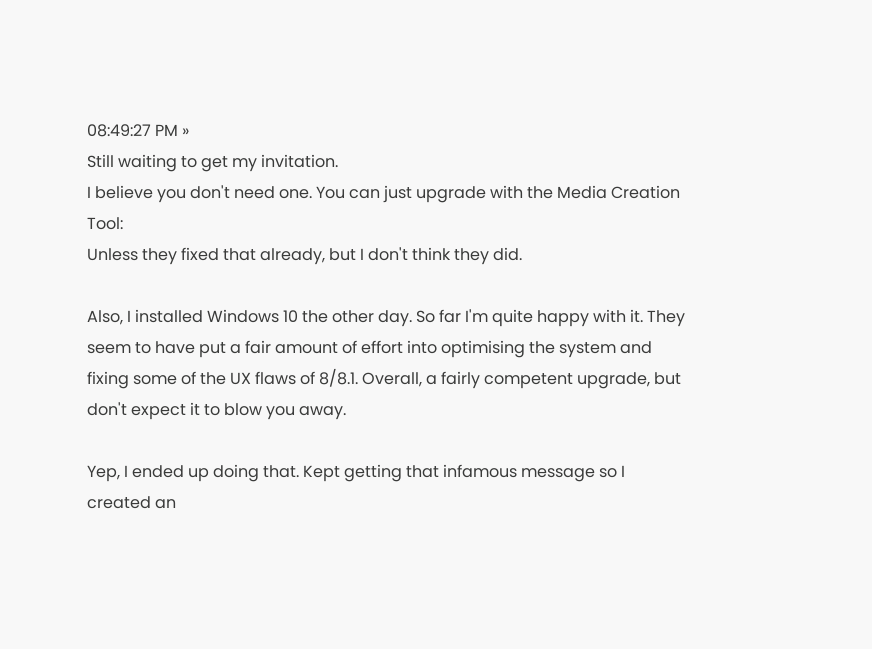08:49:27 PM »
Still waiting to get my invitation.
I believe you don't need one. You can just upgrade with the Media Creation Tool:
Unless they fixed that already, but I don't think they did.

Also, I installed Windows 10 the other day. So far I'm quite happy with it. They seem to have put a fair amount of effort into optimising the system and fixing some of the UX flaws of 8/8.1. Overall, a fairly competent upgrade, but don't expect it to blow you away.

Yep, I ended up doing that. Kept getting that infamous message so I created an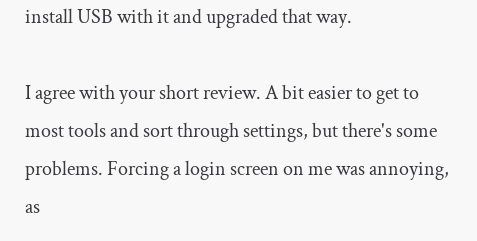install USB with it and upgraded that way.

I agree with your short review. A bit easier to get to most tools and sort through settings, but there's some problems. Forcing a login screen on me was annoying, as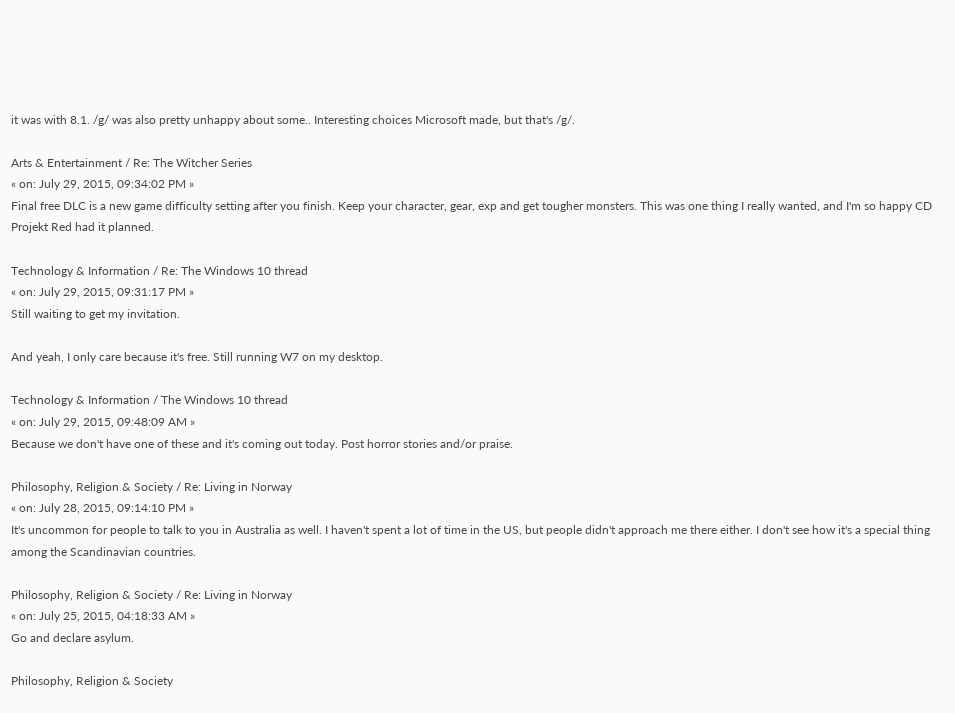it was with 8.1. /g/ was also pretty unhappy about some.. Interesting choices Microsoft made, but that's /g/.

Arts & Entertainment / Re: The Witcher Series
« on: July 29, 2015, 09:34:02 PM »
Final free DLC is a new game difficulty setting after you finish. Keep your character, gear, exp and get tougher monsters. This was one thing I really wanted, and I'm so happy CD Projekt Red had it planned.

Technology & Information / Re: The Windows 10 thread
« on: July 29, 2015, 09:31:17 PM »
Still waiting to get my invitation.

And yeah, I only care because it's free. Still running W7 on my desktop.

Technology & Information / The Windows 10 thread
« on: July 29, 2015, 09:48:09 AM »
Because we don't have one of these and it's coming out today. Post horror stories and/or praise.

Philosophy, Religion & Society / Re: Living in Norway
« on: July 28, 2015, 09:14:10 PM »
It's uncommon for people to talk to you in Australia as well. I haven't spent a lot of time in the US, but people didn't approach me there either. I don't see how it's a special thing among the Scandinavian countries.

Philosophy, Religion & Society / Re: Living in Norway
« on: July 25, 2015, 04:18:33 AM »
Go and declare asylum.

Philosophy, Religion & Society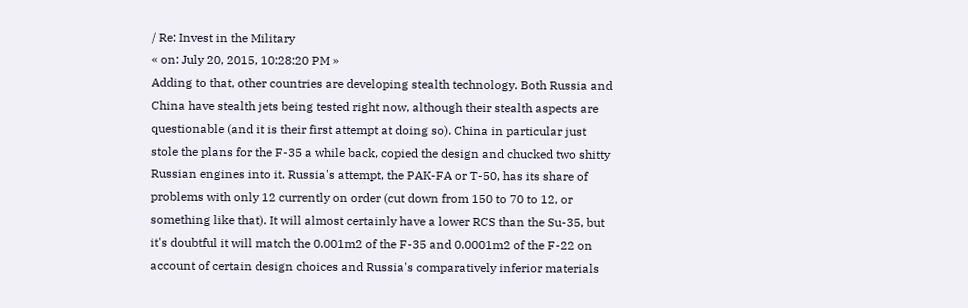/ Re: Invest in the Military
« on: July 20, 2015, 10:28:20 PM »
Adding to that, other countries are developing stealth technology. Both Russia and China have stealth jets being tested right now, although their stealth aspects are questionable (and it is their first attempt at doing so). China in particular just stole the plans for the F-35 a while back, copied the design and chucked two shitty Russian engines into it. Russia's attempt, the PAK-FA or T-50, has its share of problems with only 12 currently on order (cut down from 150 to 70 to 12, or something like that). It will almost certainly have a lower RCS than the Su-35, but it's doubtful it will match the 0.001m2 of the F-35 and 0.0001m2 of the F-22 on account of certain design choices and Russia's comparatively inferior materials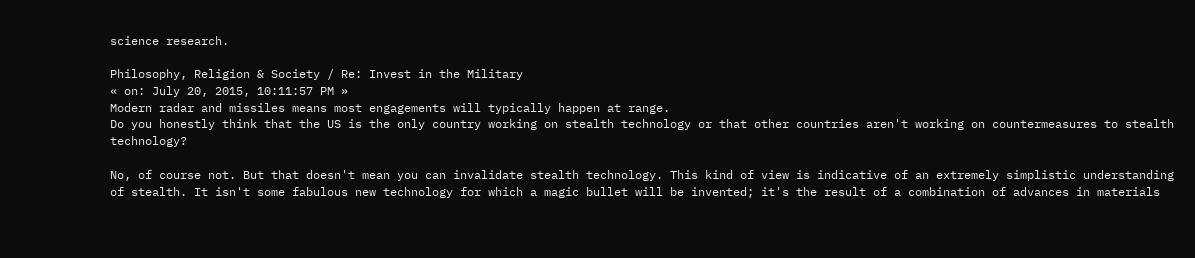science research.

Philosophy, Religion & Society / Re: Invest in the Military
« on: July 20, 2015, 10:11:57 PM »
Modern radar and missiles means most engagements will typically happen at range.
Do you honestly think that the US is the only country working on stealth technology or that other countries aren't working on countermeasures to stealth technology?

No, of course not. But that doesn't mean you can invalidate stealth technology. This kind of view is indicative of an extremely simplistic understanding of stealth. It isn't some fabulous new technology for which a magic bullet will be invented; it's the result of a combination of advances in materials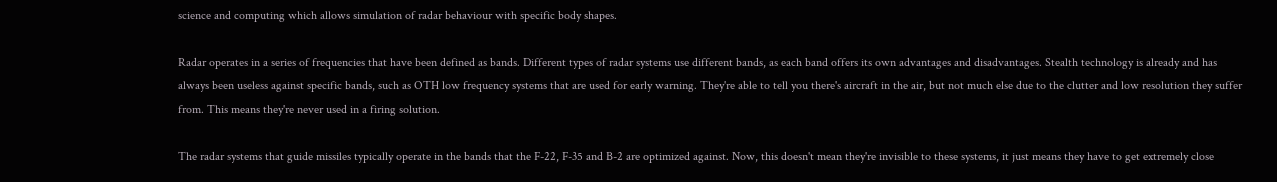science and computing which allows simulation of radar behaviour with specific body shapes.

Radar operates in a series of frequencies that have been defined as bands. Different types of radar systems use different bands, as each band offers its own advantages and disadvantages. Stealth technology is already and has always been useless against specific bands, such as OTH low frequency systems that are used for early warning. They're able to tell you there's aircraft in the air, but not much else due to the clutter and low resolution they suffer from. This means they're never used in a firing solution.

The radar systems that guide missiles typically operate in the bands that the F-22, F-35 and B-2 are optimized against. Now, this doesn't mean they're invisible to these systems, it just means they have to get extremely close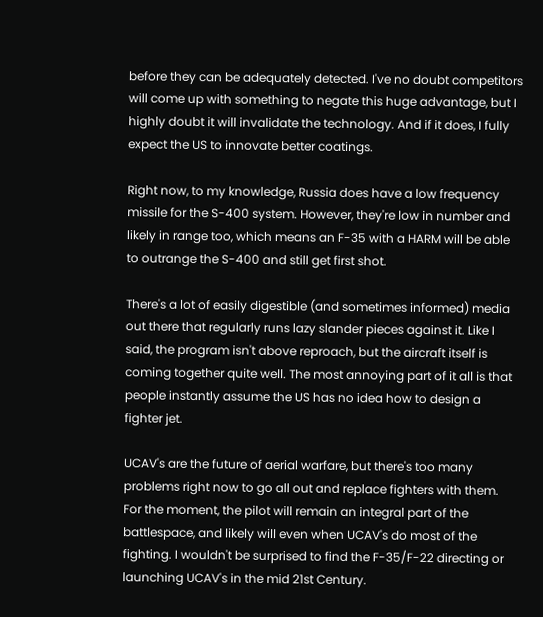before they can be adequately detected. I've no doubt competitors will come up with something to negate this huge advantage, but I highly doubt it will invalidate the technology. And if it does, I fully expect the US to innovate better coatings.

Right now, to my knowledge, Russia does have a low frequency missile for the S-400 system. However, they're low in number and likely in range too, which means an F-35 with a HARM will be able to outrange the S-400 and still get first shot.

There's a lot of easily digestible (and sometimes informed) media out there that regularly runs lazy slander pieces against it. Like I said, the program isn't above reproach, but the aircraft itself is coming together quite well. The most annoying part of it all is that people instantly assume the US has no idea how to design a fighter jet.

UCAV's are the future of aerial warfare, but there's too many problems right now to go all out and replace fighters with them. For the moment, the pilot will remain an integral part of the battlespace, and likely will even when UCAV's do most of the fighting. I wouldn't be surprised to find the F-35/F-22 directing or launching UCAV's in the mid 21st Century.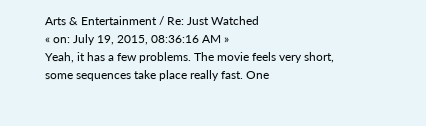Arts & Entertainment / Re: Just Watched
« on: July 19, 2015, 08:36:16 AM »
Yeah, it has a few problems. The movie feels very short, some sequences take place really fast. One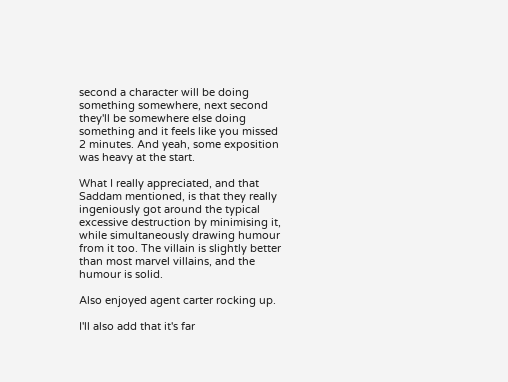second a character will be doing something somewhere, next second they'll be somewhere else doing something and it feels like you missed 2 minutes. And yeah, some exposition was heavy at the start.

What I really appreciated, and that Saddam mentioned, is that they really ingeniously got around the typical excessive destruction by minimising it, while simultaneously drawing humour from it too. The villain is slightly better than most marvel villains, and the humour is solid.

Also enjoyed agent carter rocking up.

I'll also add that it's far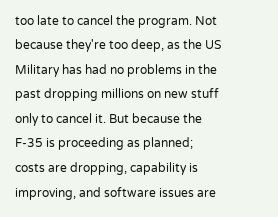too late to cancel the program. Not because they're too deep, as the US Military has had no problems in the past dropping millions on new stuff only to cancel it. But because the F-35 is proceeding as planned; costs are dropping, capability is improving, and software issues are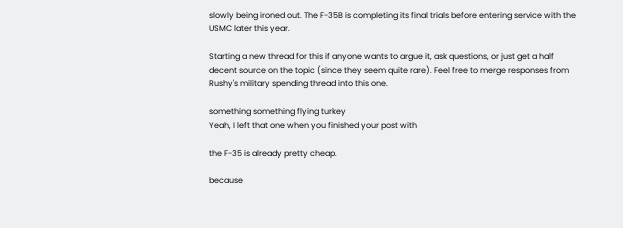slowly being ironed out. The F-35B is completing its final trials before entering service with the USMC later this year.

Starting a new thread for this if anyone wants to argue it, ask questions, or just get a half decent source on the topic (since they seem quite rare). Feel free to merge responses from Rushy's military spending thread into this one.

something something flying turkey
Yeah, I left that one when you finished your post with

the F-35 is already pretty cheap.

because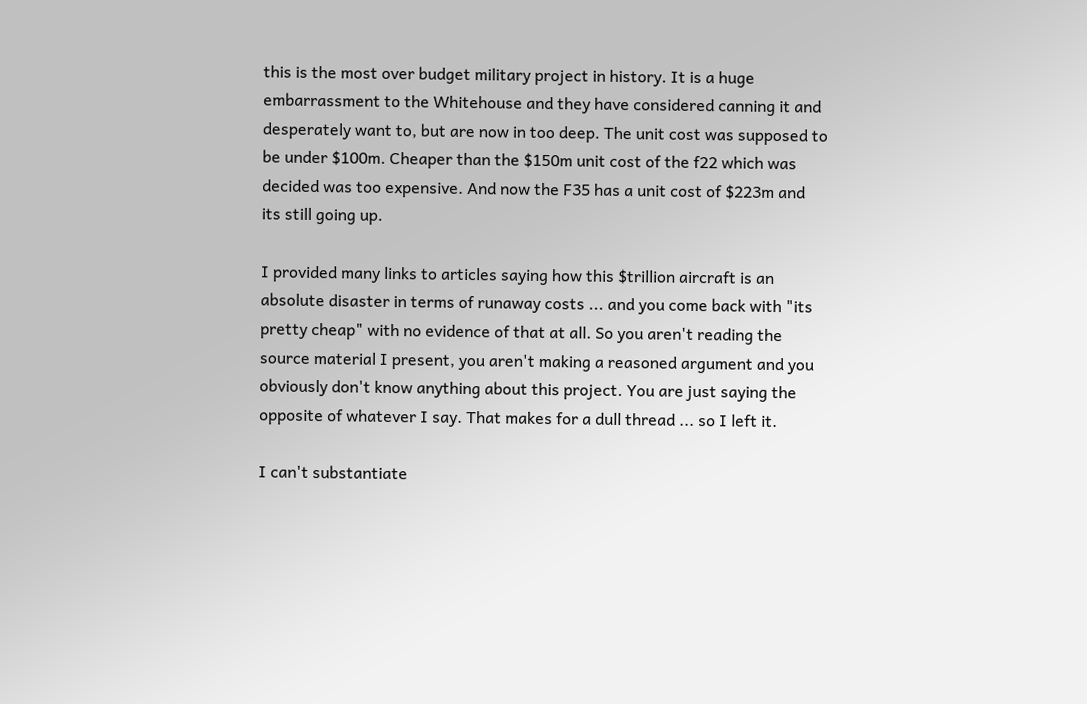this is the most over budget military project in history. It is a huge embarrassment to the Whitehouse and they have considered canning it and desperately want to, but are now in too deep. The unit cost was supposed to be under $100m. Cheaper than the $150m unit cost of the f22 which was decided was too expensive. And now the F35 has a unit cost of $223m and its still going up.

I provided many links to articles saying how this $trillion aircraft is an absolute disaster in terms of runaway costs ... and you come back with "its pretty cheap" with no evidence of that at all. So you aren't reading the source material I present, you aren't making a reasoned argument and you obviously don't know anything about this project. You are just saying the opposite of whatever I say. That makes for a dull thread ... so I left it.

I can't substantiate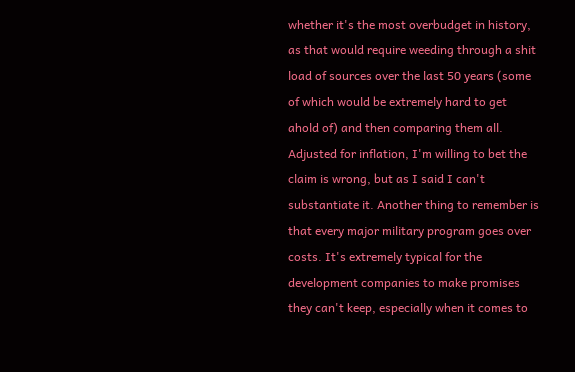whether it's the most overbudget in history, as that would require weeding through a shit load of sources over the last 50 years (some of which would be extremely hard to get ahold of) and then comparing them all. Adjusted for inflation, I'm willing to bet the claim is wrong, but as I said I can't substantiate it. Another thing to remember is that every major military program goes over costs. It's extremely typical for the development companies to make promises they can't keep, especially when it comes to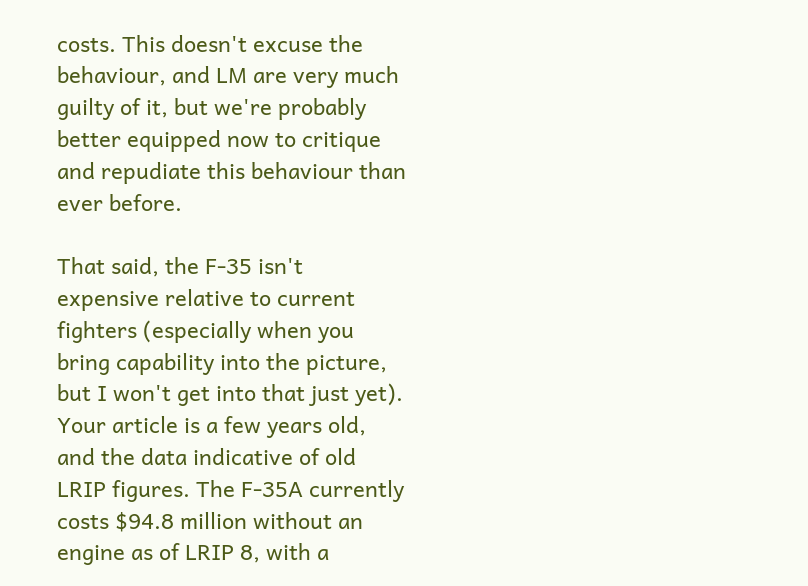costs. This doesn't excuse the behaviour, and LM are very much guilty of it, but we're probably better equipped now to critique and repudiate this behaviour than ever before.

That said, the F-35 isn't expensive relative to current fighters (especially when you bring capability into the picture, but I won't get into that just yet). Your article is a few years old, and the data indicative of old LRIP figures. The F-35A currently costs $94.8 million without an engine as of LRIP 8, with a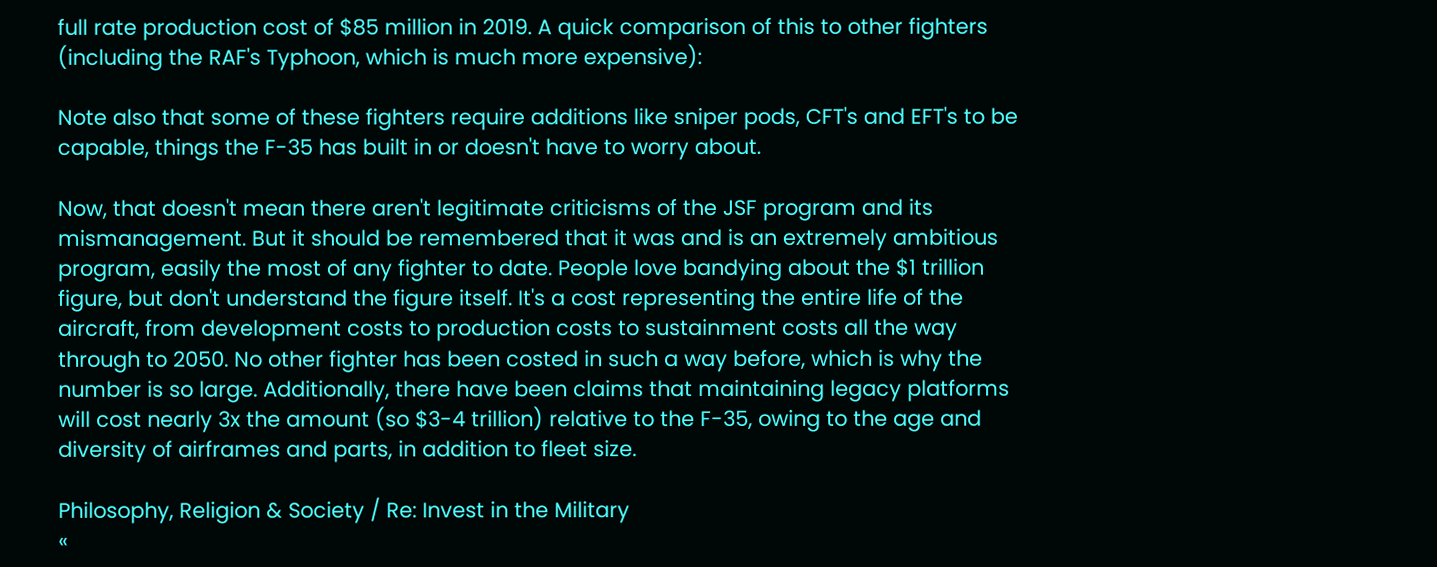full rate production cost of $85 million in 2019. A quick comparison of this to other fighters (including the RAF's Typhoon, which is much more expensive):

Note also that some of these fighters require additions like sniper pods, CFT's and EFT's to be capable, things the F-35 has built in or doesn't have to worry about.

Now, that doesn't mean there aren't legitimate criticisms of the JSF program and its mismanagement. But it should be remembered that it was and is an extremely ambitious program, easily the most of any fighter to date. People love bandying about the $1 trillion figure, but don't understand the figure itself. It's a cost representing the entire life of the aircraft, from development costs to production costs to sustainment costs all the way through to 2050. No other fighter has been costed in such a way before, which is why the number is so large. Additionally, there have been claims that maintaining legacy platforms will cost nearly 3x the amount (so $3-4 trillion) relative to the F-35, owing to the age and diversity of airframes and parts, in addition to fleet size.

Philosophy, Religion & Society / Re: Invest in the Military
«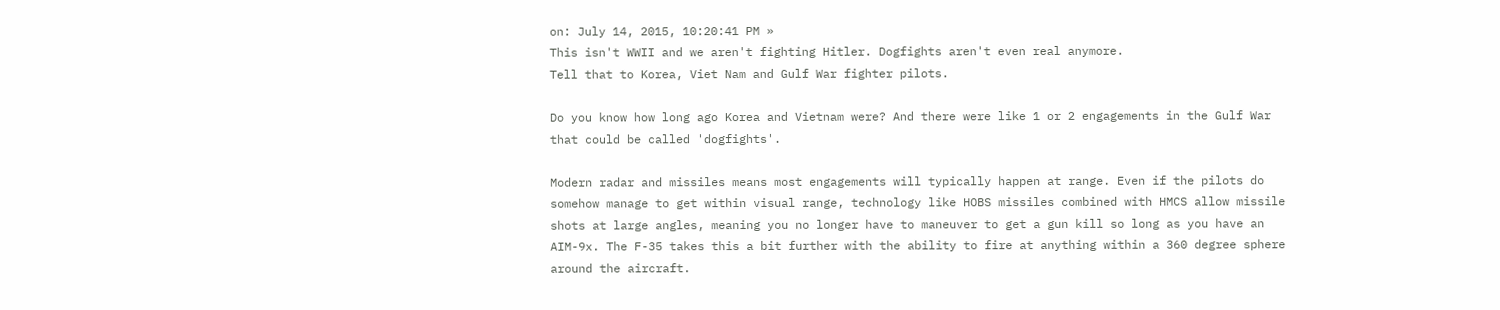on: July 14, 2015, 10:20:41 PM »
This isn't WWII and we aren't fighting Hitler. Dogfights aren't even real anymore.
Tell that to Korea, Viet Nam and Gulf War fighter pilots.

Do you know how long ago Korea and Vietnam were? And there were like 1 or 2 engagements in the Gulf War that could be called 'dogfights'.

Modern radar and missiles means most engagements will typically happen at range. Even if the pilots do somehow manage to get within visual range, technology like HOBS missiles combined with HMCS allow missile shots at large angles, meaning you no longer have to maneuver to get a gun kill so long as you have an AIM-9x. The F-35 takes this a bit further with the ability to fire at anything within a 360 degree sphere around the aircraft.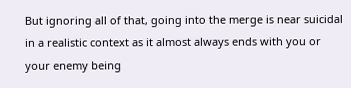But ignoring all of that, going into the merge is near suicidal in a realistic context as it almost always ends with you or your enemy being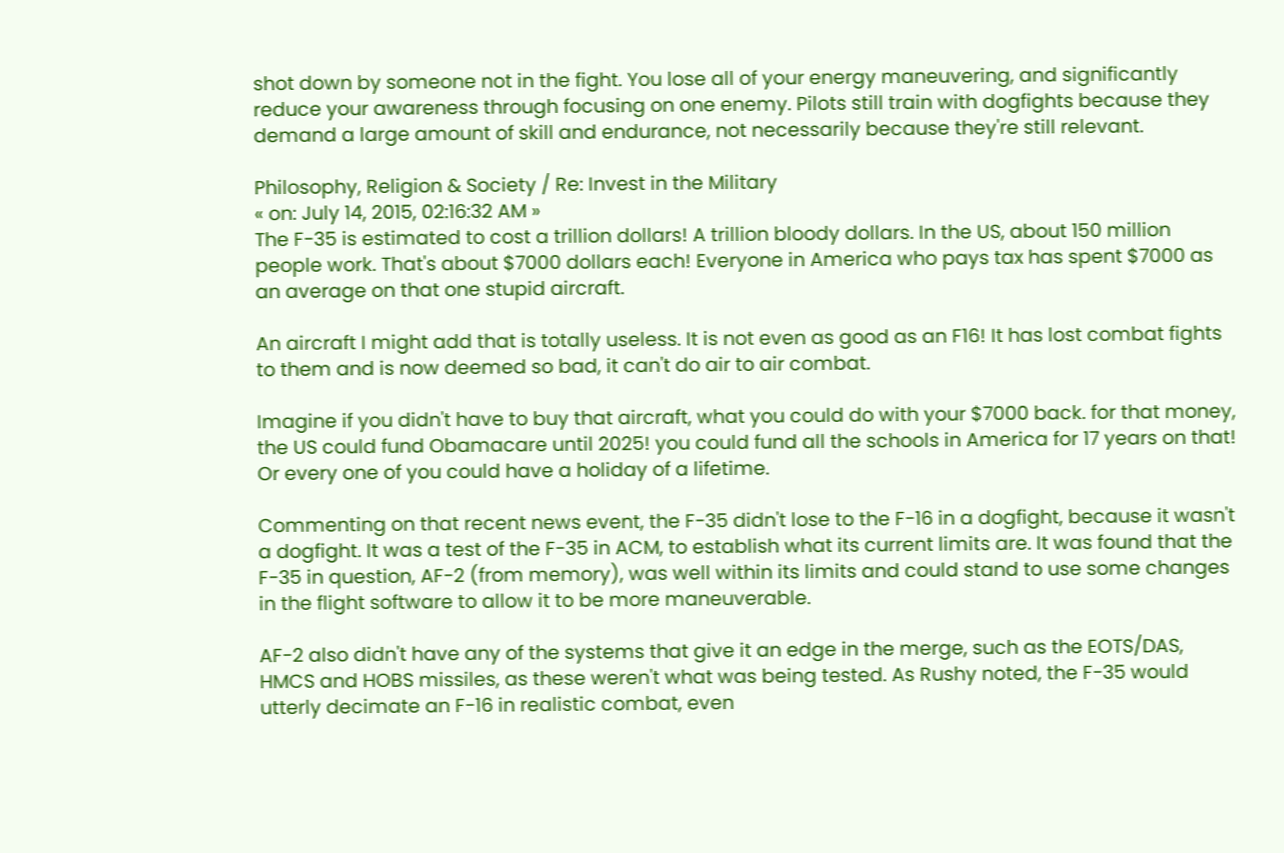shot down by someone not in the fight. You lose all of your energy maneuvering, and significantly reduce your awareness through focusing on one enemy. Pilots still train with dogfights because they demand a large amount of skill and endurance, not necessarily because they're still relevant.

Philosophy, Religion & Society / Re: Invest in the Military
« on: July 14, 2015, 02:16:32 AM »
The F-35 is estimated to cost a trillion dollars! A trillion bloody dollars. In the US, about 150 million people work. That's about $7000 dollars each! Everyone in America who pays tax has spent $7000 as an average on that one stupid aircraft.

An aircraft I might add that is totally useless. It is not even as good as an F16! It has lost combat fights to them and is now deemed so bad, it can't do air to air combat.

Imagine if you didn't have to buy that aircraft, what you could do with your $7000 back. for that money, the US could fund Obamacare until 2025! you could fund all the schools in America for 17 years on that! Or every one of you could have a holiday of a lifetime.

Commenting on that recent news event, the F-35 didn't lose to the F-16 in a dogfight, because it wasn't a dogfight. It was a test of the F-35 in ACM, to establish what its current limits are. It was found that the F-35 in question, AF-2 (from memory), was well within its limits and could stand to use some changes in the flight software to allow it to be more maneuverable.

AF-2 also didn't have any of the systems that give it an edge in the merge, such as the EOTS/DAS, HMCS and HOBS missiles, as these weren't what was being tested. As Rushy noted, the F-35 would utterly decimate an F-16 in realistic combat, even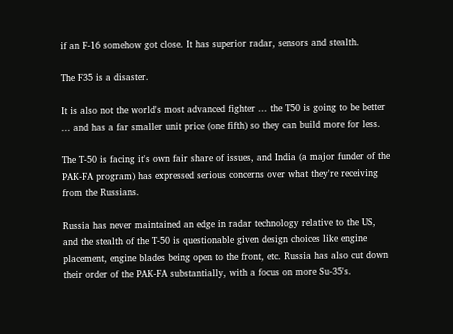if an F-16 somehow got close. It has superior radar, sensors and stealth.

The F35 is a disaster.

It is also not the world's most advanced fighter ... the T50 is going to be better ... and has a far smaller unit price (one fifth) so they can build more for less.

The T-50 is facing it's own fair share of issues, and India (a major funder of the PAK-FA program) has expressed serious concerns over what they're receiving from the Russians.

Russia has never maintained an edge in radar technology relative to the US, and the stealth of the T-50 is questionable given design choices like engine placement, engine blades being open to the front, etc. Russia has also cut down their order of the PAK-FA substantially, with a focus on more Su-35's.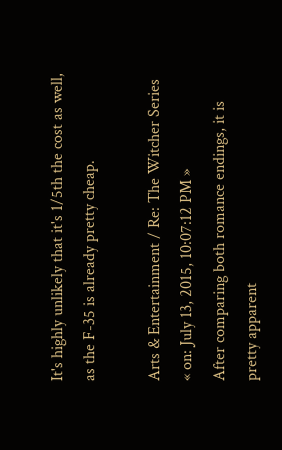It's highly unlikely that it's 1/5th the cost as well, as the F-35 is already pretty cheap.

Arts & Entertainment / Re: The Witcher Series
« on: July 13, 2015, 10:07:12 PM »
After comparing both romance endings, it is pretty apparent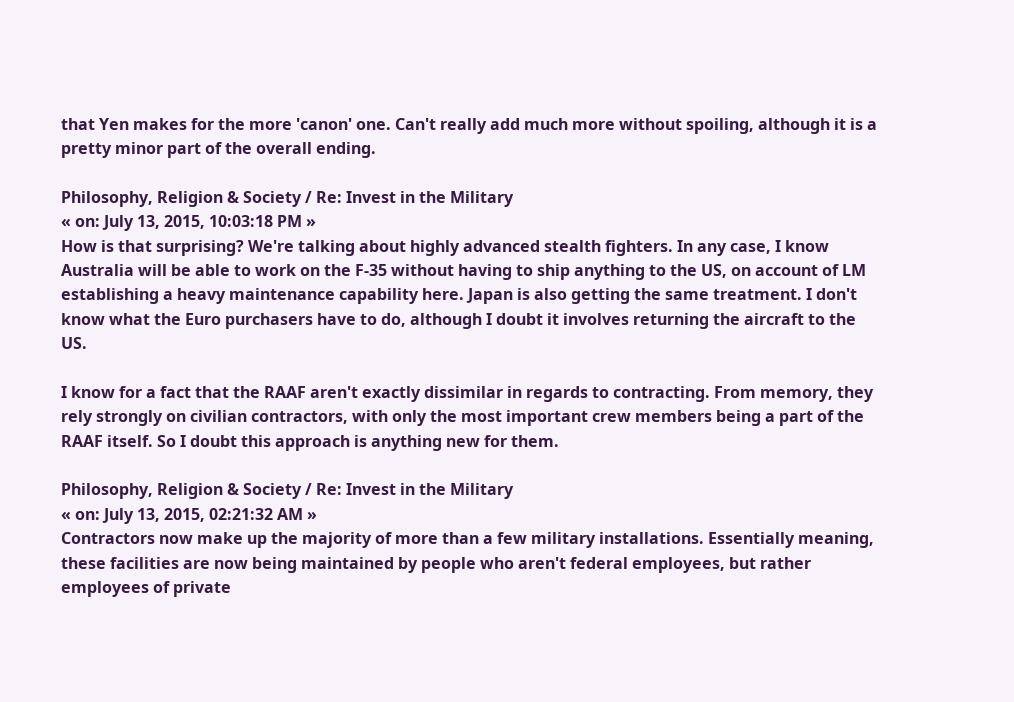that Yen makes for the more 'canon' one. Can't really add much more without spoiling, although it is a pretty minor part of the overall ending.

Philosophy, Religion & Society / Re: Invest in the Military
« on: July 13, 2015, 10:03:18 PM »
How is that surprising? We're talking about highly advanced stealth fighters. In any case, I know Australia will be able to work on the F-35 without having to ship anything to the US, on account of LM establishing a heavy maintenance capability here. Japan is also getting the same treatment. I don't know what the Euro purchasers have to do, although I doubt it involves returning the aircraft to the US.

I know for a fact that the RAAF aren't exactly dissimilar in regards to contracting. From memory, they rely strongly on civilian contractors, with only the most important crew members being a part of the RAAF itself. So I doubt this approach is anything new for them.

Philosophy, Religion & Society / Re: Invest in the Military
« on: July 13, 2015, 02:21:32 AM »
Contractors now make up the majority of more than a few military installations. Essentially meaning, these facilities are now being maintained by people who aren't federal employees, but rather employees of private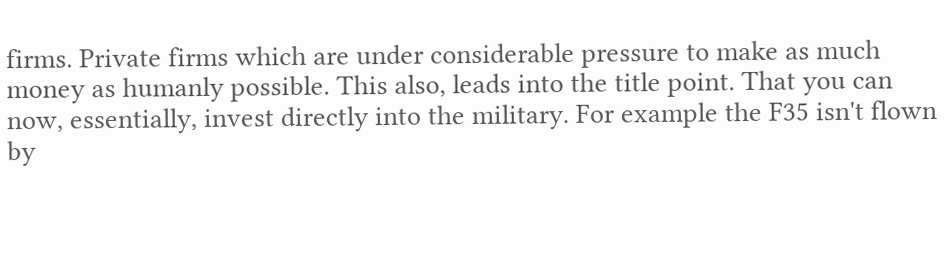firms. Private firms which are under considerable pressure to make as much money as humanly possible. This also, leads into the title point. That you can now, essentially, invest directly into the military. For example the F35 isn't flown by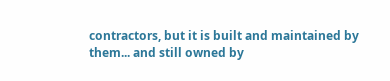contractors, but it is built and maintained by them... and still owned by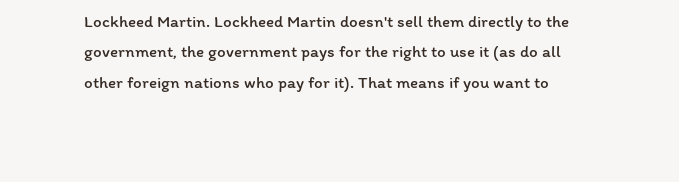Lockheed Martin. Lockheed Martin doesn't sell them directly to the government, the government pays for the right to use it (as do all other foreign nations who pay for it). That means if you want to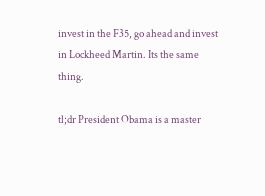invest in the F35, go ahead and invest in Lockheed Martin. Its the same thing.

tl;dr President Obama is a master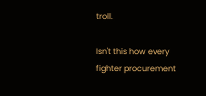troll.

Isn't this how every fighter procurement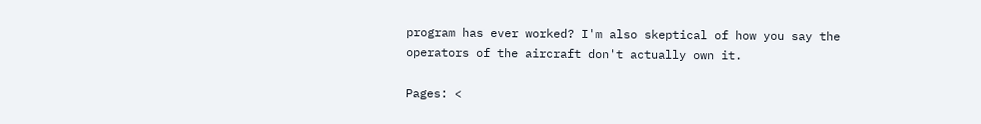program has ever worked? I'm also skeptical of how you say the operators of the aircraft don't actually own it.

Pages: <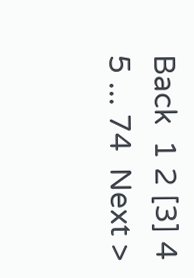Back  1 2 [3] 4 5 ... 74  Next >